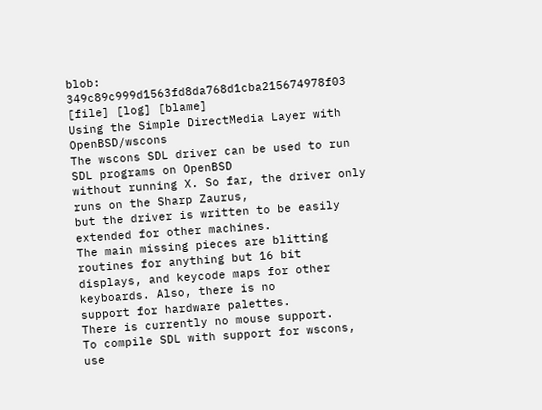blob: 349c89c999d1563fd8da768d1cba215674978f03 [file] [log] [blame]
Using the Simple DirectMedia Layer with OpenBSD/wscons
The wscons SDL driver can be used to run SDL programs on OpenBSD
without running X. So far, the driver only runs on the Sharp Zaurus,
but the driver is written to be easily extended for other machines.
The main missing pieces are blitting routines for anything but 16 bit
displays, and keycode maps for other keyboards. Also, there is no
support for hardware palettes.
There is currently no mouse support.
To compile SDL with support for wscons, use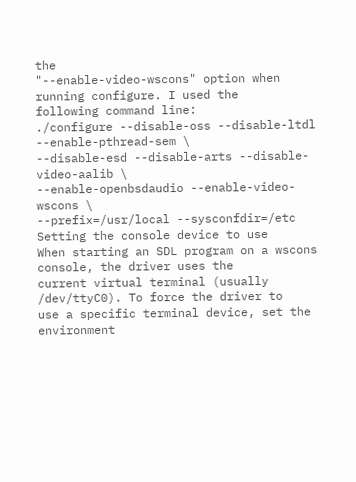the
"--enable-video-wscons" option when running configure. I used the
following command line:
./configure --disable-oss --disable-ltdl --enable-pthread-sem \
--disable-esd --disable-arts --disable-video-aalib \
--enable-openbsdaudio --enable-video-wscons \
--prefix=/usr/local --sysconfdir=/etc
Setting the console device to use
When starting an SDL program on a wscons console, the driver uses the
current virtual terminal (usually /dev/ttyC0). To force the driver to
use a specific terminal device, set the environment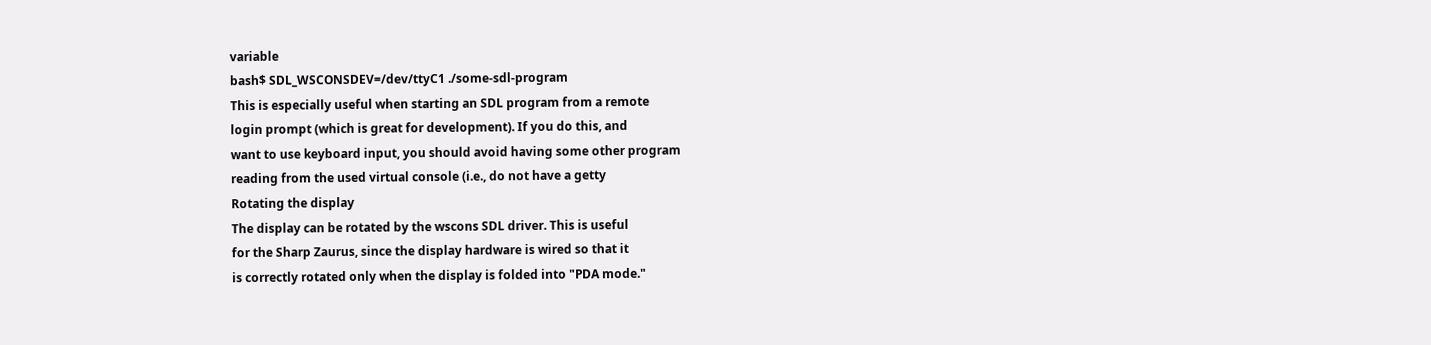variable
bash$ SDL_WSCONSDEV=/dev/ttyC1 ./some-sdl-program
This is especially useful when starting an SDL program from a remote
login prompt (which is great for development). If you do this, and
want to use keyboard input, you should avoid having some other program
reading from the used virtual console (i.e., do not have a getty
Rotating the display
The display can be rotated by the wscons SDL driver. This is useful
for the Sharp Zaurus, since the display hardware is wired so that it
is correctly rotated only when the display is folded into "PDA mode."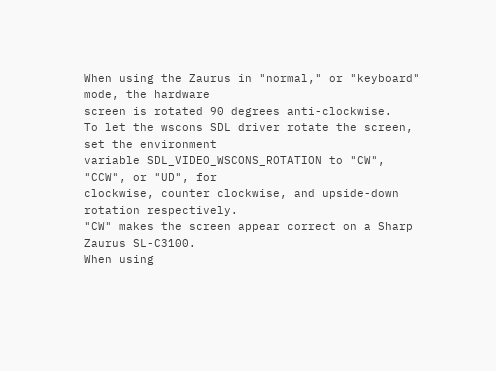When using the Zaurus in "normal," or "keyboard" mode, the hardware
screen is rotated 90 degrees anti-clockwise.
To let the wscons SDL driver rotate the screen, set the environment
variable SDL_VIDEO_WSCONS_ROTATION to "CW", "CCW", or "UD", for
clockwise, counter clockwise, and upside-down rotation respectively.
"CW" makes the screen appear correct on a Sharp Zaurus SL-C3100.
When using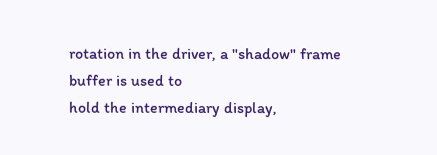rotation in the driver, a "shadow" frame buffer is used to
hold the intermediary display,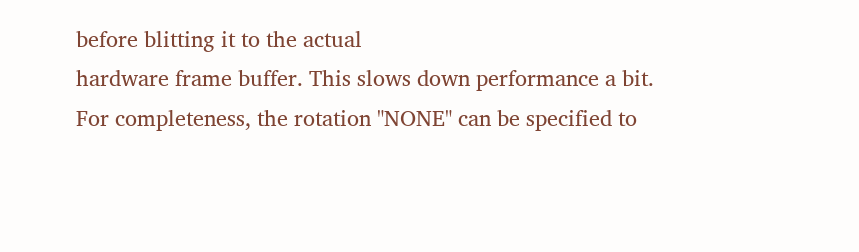before blitting it to the actual
hardware frame buffer. This slows down performance a bit.
For completeness, the rotation "NONE" can be specified to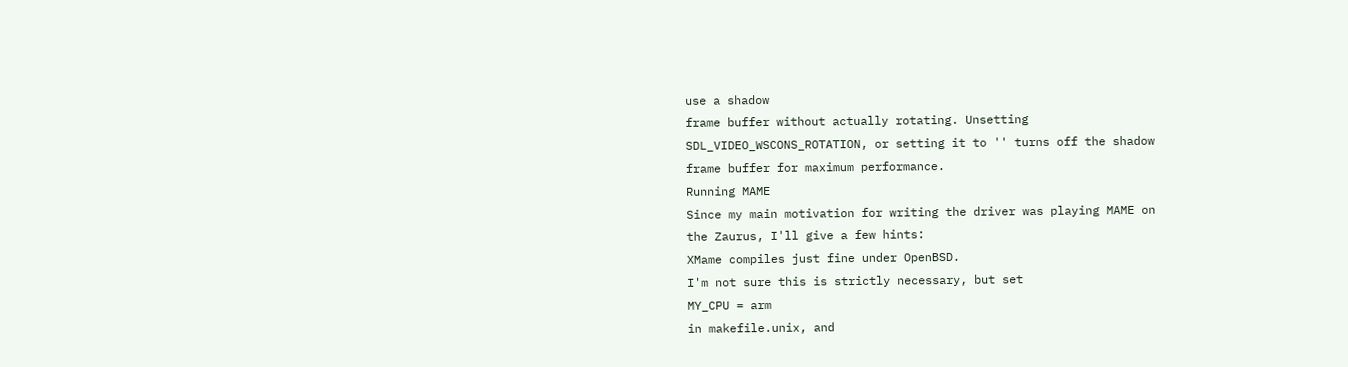use a shadow
frame buffer without actually rotating. Unsetting
SDL_VIDEO_WSCONS_ROTATION, or setting it to '' turns off the shadow
frame buffer for maximum performance.
Running MAME
Since my main motivation for writing the driver was playing MAME on
the Zaurus, I'll give a few hints:
XMame compiles just fine under OpenBSD.
I'm not sure this is strictly necessary, but set
MY_CPU = arm
in makefile.unix, and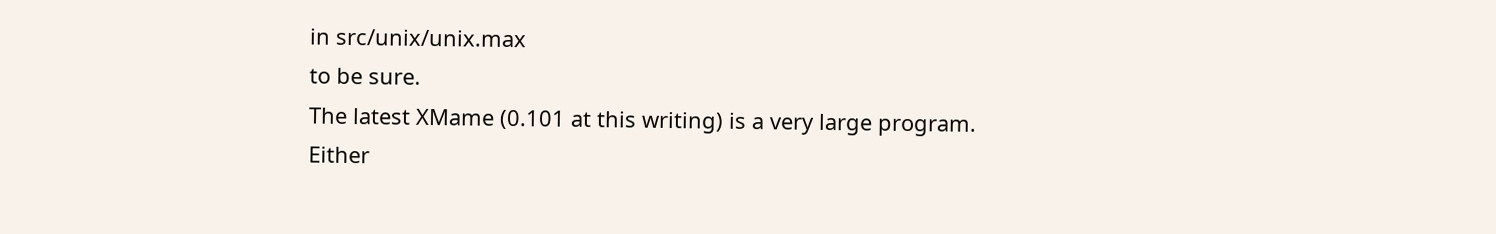in src/unix/unix.max
to be sure.
The latest XMame (0.101 at this writing) is a very large program.
Either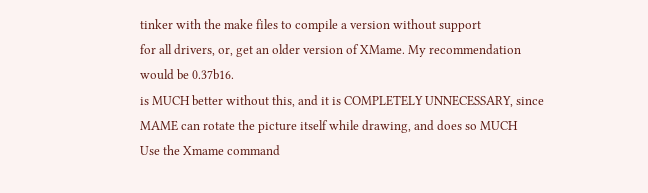tinker with the make files to compile a version without support
for all drivers, or, get an older version of XMame. My recommendation
would be 0.37b16.
is MUCH better without this, and it is COMPLETELY UNNECESSARY, since
MAME can rotate the picture itself while drawing, and does so MUCH
Use the Xmame command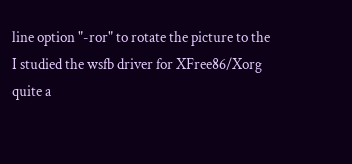line option "-ror" to rotate the picture to the
I studied the wsfb driver for XFree86/Xorg quite a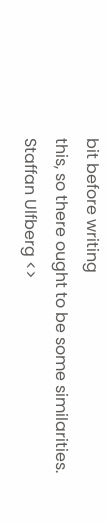bit before writing
this, so there ought to be some similarities.
Staffan Ulfberg <>